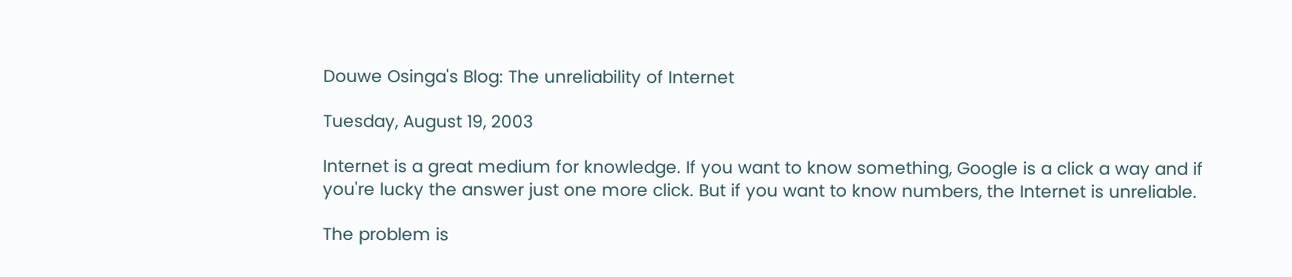Douwe Osinga's Blog: The unreliability of Internet

Tuesday, August 19, 2003

Internet is a great medium for knowledge. If you want to know something, Google is a click a way and if you're lucky the answer just one more click. But if you want to know numbers, the Internet is unreliable.

The problem is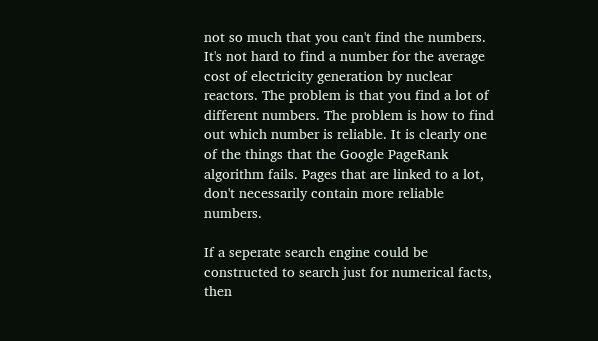not so much that you can't find the numbers. It's not hard to find a number for the average cost of electricity generation by nuclear reactors. The problem is that you find a lot of different numbers. The problem is how to find out which number is reliable. It is clearly one of the things that the Google PageRank algorithm fails. Pages that are linked to a lot, don't necessarily contain more reliable numbers.

If a seperate search engine could be constructed to search just for numerical facts, then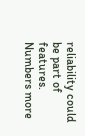reliability could be part of features. Numbers more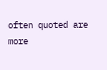often quoted are more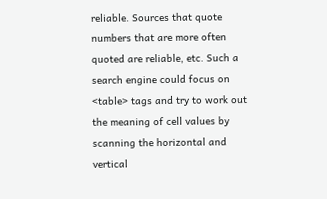reliable. Sources that quote numbers that are more often quoted are reliable, etc. Such a search engine could focus on <table> tags and try to work out the meaning of cell values by scanning the horizontal and vertical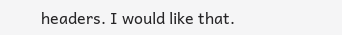headers. I would like that.